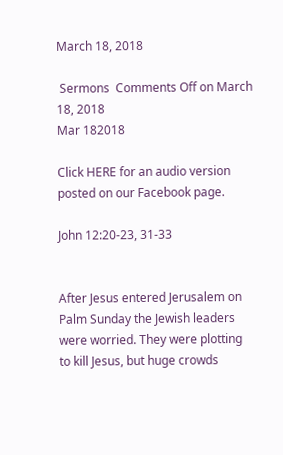March 18, 2018

 Sermons  Comments Off on March 18, 2018
Mar 182018

Click HERE for an audio version posted on our Facebook page.

John 12:20-23, 31-33


After Jesus entered Jerusalem on Palm Sunday the Jewish leaders were worried. They were plotting to kill Jesus, but huge crowds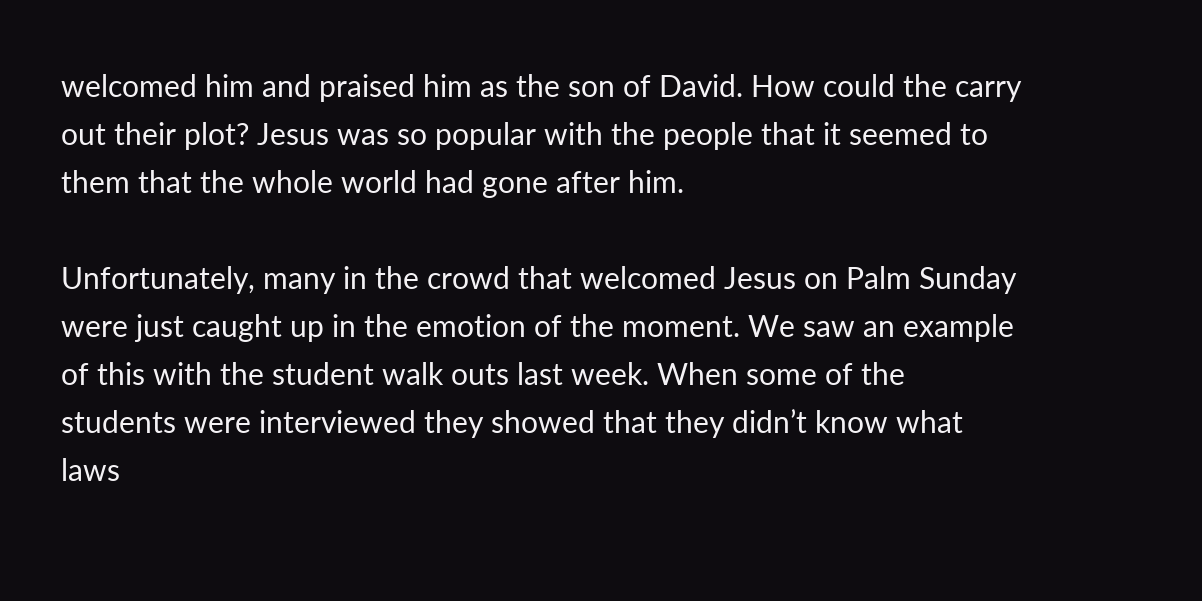welcomed him and praised him as the son of David. How could the carry out their plot? Jesus was so popular with the people that it seemed to them that the whole world had gone after him.

Unfortunately, many in the crowd that welcomed Jesus on Palm Sunday were just caught up in the emotion of the moment. We saw an example of this with the student walk outs last week. When some of the students were interviewed they showed that they didn’t know what laws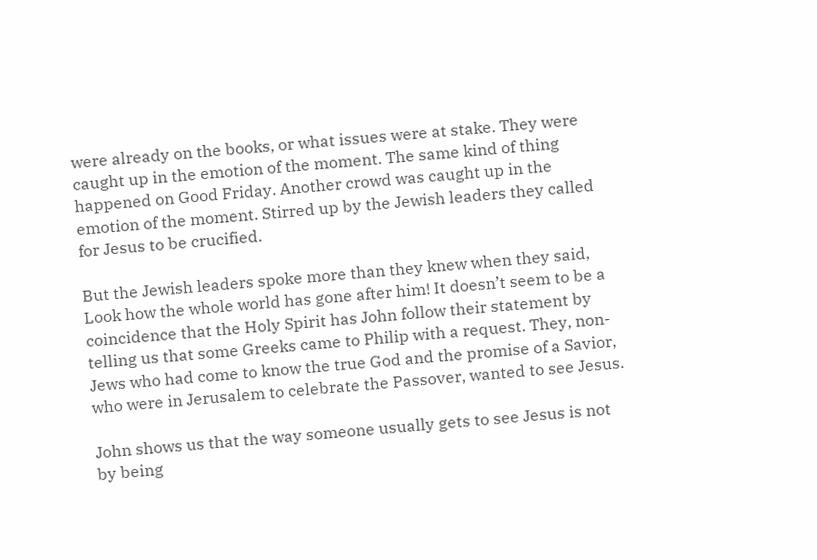were already on the books, or what issues were at stake. They were caught up in the emotion of the moment. The same kind of thing happened on Good Friday. Another crowd was caught up in the emotion of the moment. Stirred up by the Jewish leaders they called for Jesus to be crucified.

But the Jewish leaders spoke more than they knew when they said, Look how the whole world has gone after him! It doesn’t seem to be a coincidence that the Holy Spirit has John follow their statement by telling us that some Greeks came to Philip with a request. They, non-Jews who had come to know the true God and the promise of a Savior, who were in Jerusalem to celebrate the Passover, wanted to see Jesus.

John shows us that the way someone usually gets to see Jesus is not by being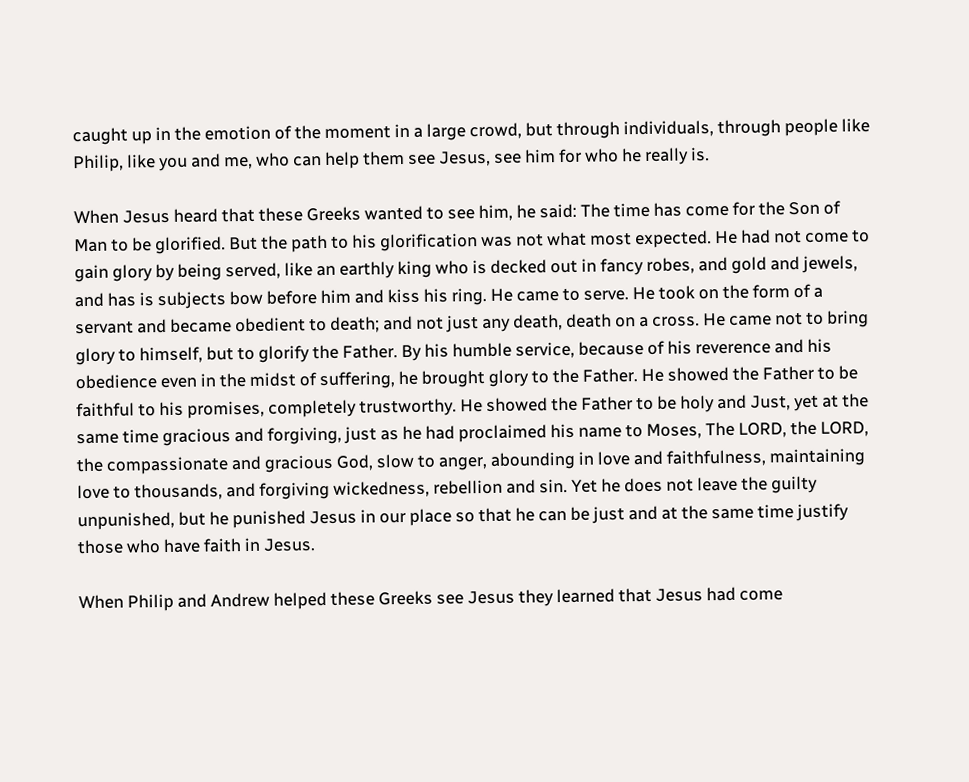caught up in the emotion of the moment in a large crowd, but through individuals, through people like Philip, like you and me, who can help them see Jesus, see him for who he really is.

When Jesus heard that these Greeks wanted to see him, he said: The time has come for the Son of Man to be glorified. But the path to his glorification was not what most expected. He had not come to gain glory by being served, like an earthly king who is decked out in fancy robes, and gold and jewels, and has is subjects bow before him and kiss his ring. He came to serve. He took on the form of a servant and became obedient to death; and not just any death, death on a cross. He came not to bring glory to himself, but to glorify the Father. By his humble service, because of his reverence and his obedience even in the midst of suffering, he brought glory to the Father. He showed the Father to be faithful to his promises, completely trustworthy. He showed the Father to be holy and Just, yet at the same time gracious and forgiving, just as he had proclaimed his name to Moses, The LORD, the LORD, the compassionate and gracious God, slow to anger, abounding in love and faithfulness, maintaining love to thousands, and forgiving wickedness, rebellion and sin. Yet he does not leave the guilty unpunished, but he punished Jesus in our place so that he can be just and at the same time justify those who have faith in Jesus.

When Philip and Andrew helped these Greeks see Jesus they learned that Jesus had come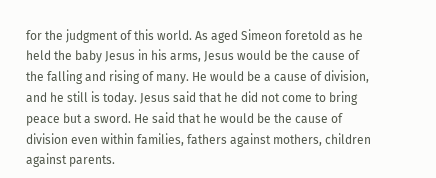for the judgment of this world. As aged Simeon foretold as he held the baby Jesus in his arms, Jesus would be the cause of the falling and rising of many. He would be a cause of division, and he still is today. Jesus said that he did not come to bring peace but a sword. He said that he would be the cause of division even within families, fathers against mothers, children against parents.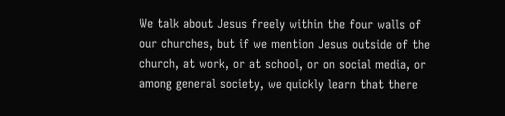We talk about Jesus freely within the four walls of our churches, but if we mention Jesus outside of the church, at work, or at school, or on social media, or among general society, we quickly learn that there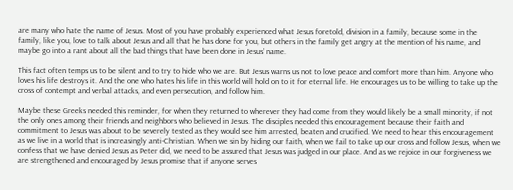are many who hate the name of Jesus. Most of you have probably experienced what Jesus foretold, division in a family, because some in the family, like you, love to talk about Jesus and all that he has done for you, but others in the family get angry at the mention of his name, and maybe go into a rant about all the bad things that have been done in Jesus’ name.

This fact often temps us to be silent and to try to hide who we are. But Jesus warns us not to love peace and comfort more than him. Anyone who loves his life destroys it. And the one who hates his life in this world will hold on to it for eternal life. He encourages us to be willing to take up the cross of contempt and verbal attacks, and even persecution, and follow him.

Maybe these Greeks needed this reminder, for when they returned to wherever they had come from they would likely be a small minority, if not the only ones among their friends and neighbors who believed in Jesus. The disciples needed this encouragement because their faith and commitment to Jesus was about to be severely tested as they would see him arrested, beaten and crucified. We need to hear this encouragement as we live in a world that is increasingly anti-Christian. When we sin by hiding our faith, when we fail to take up our cross and follow Jesus, when we confess that we have denied Jesus as Peter did, we need to be assured that Jesus was judged in our place. And as we rejoice in our forgiveness we are strengthened and encouraged by Jesus promise that if anyone serves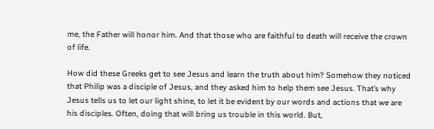me, the Father will honor him. And that those who are faithful to death will receive the crown of life.

How did these Greeks get to see Jesus and learn the truth about him? Somehow they noticed that Philip was a disciple of Jesus, and they asked him to help them see Jesus. That’s why Jesus tells us to let our light shine, to let it be evident by our words and actions that we are his disciples. Often, doing that will bring us trouble in this world. But,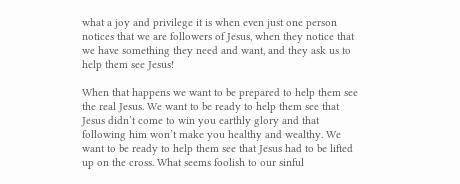what a joy and privilege it is when even just one person notices that we are followers of Jesus, when they notice that we have something they need and want, and they ask us to help them see Jesus!

When that happens we want to be prepared to help them see the real Jesus. We want to be ready to help them see that Jesus didn’t come to win you earthly glory and that following him won’t make you healthy and wealthy. We want to be ready to help them see that Jesus had to be lifted up on the cross. What seems foolish to our sinful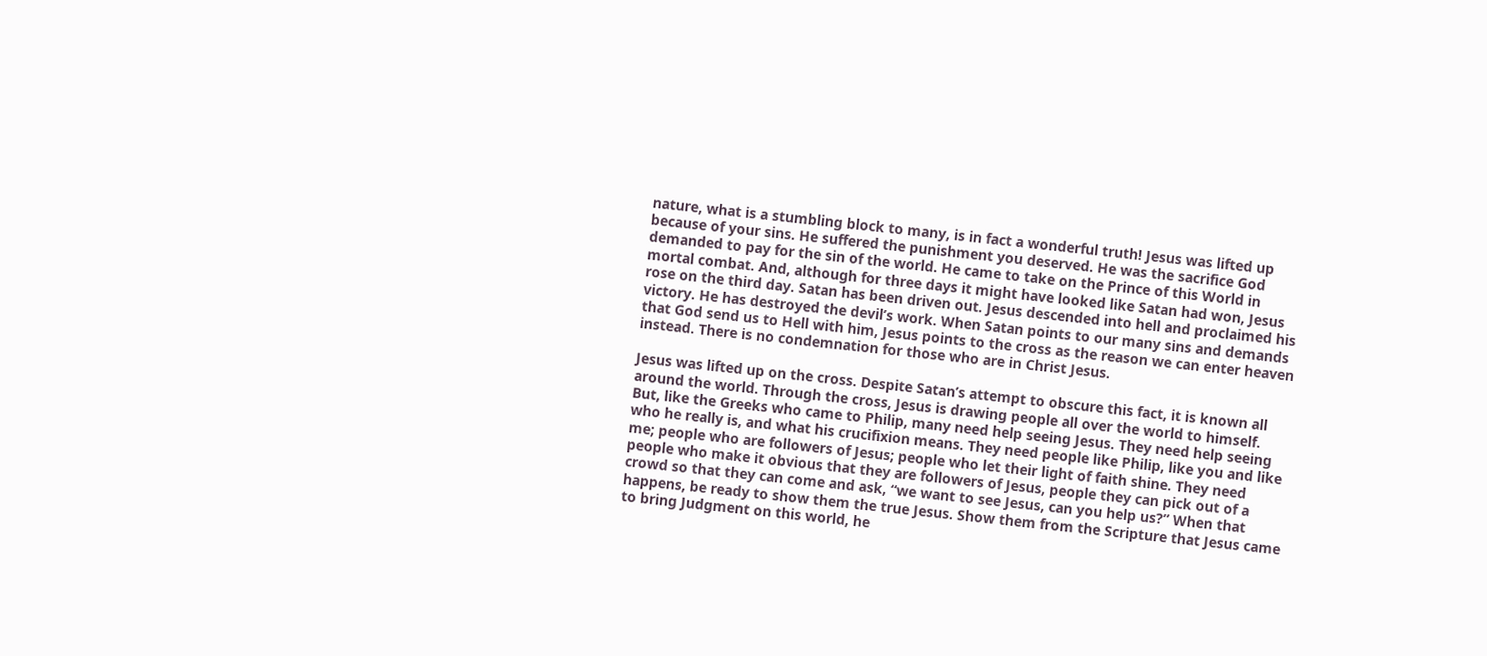nature, what is a stumbling block to many, is in fact a wonderful truth! Jesus was lifted up because of your sins. He suffered the punishment you deserved. He was the sacrifice God demanded to pay for the sin of the world. He came to take on the Prince of this World in mortal combat. And, although for three days it might have looked like Satan had won, Jesus rose on the third day. Satan has been driven out. Jesus descended into hell and proclaimed his victory. He has destroyed the devil’s work. When Satan points to our many sins and demands that God send us to Hell with him, Jesus points to the cross as the reason we can enter heaven instead. There is no condemnation for those who are in Christ Jesus.

Jesus was lifted up on the cross. Despite Satan’s attempt to obscure this fact, it is known all around the world. Through the cross, Jesus is drawing people all over the world to himself. But, like the Greeks who came to Philip, many need help seeing Jesus. They need help seeing who he really is, and what his crucifixion means. They need people like Philip, like you and like me; people who are followers of Jesus; people who let their light of faith shine. They need people who make it obvious that they are followers of Jesus, people they can pick out of a crowd so that they can come and ask, “we want to see Jesus, can you help us?” When that happens, be ready to show them the true Jesus. Show them from the Scripture that Jesus came to bring Judgment on this world, he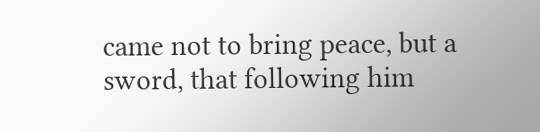came not to bring peace, but a sword, that following him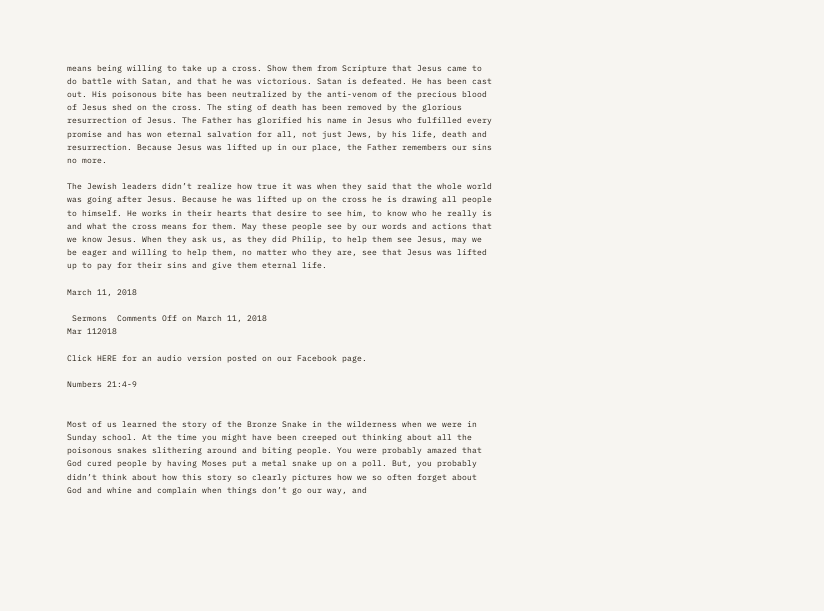means being willing to take up a cross. Show them from Scripture that Jesus came to do battle with Satan, and that he was victorious. Satan is defeated. He has been cast out. His poisonous bite has been neutralized by the anti-venom of the precious blood of Jesus shed on the cross. The sting of death has been removed by the glorious resurrection of Jesus. The Father has glorified his name in Jesus who fulfilled every promise and has won eternal salvation for all, not just Jews, by his life, death and resurrection. Because Jesus was lifted up in our place, the Father remembers our sins no more.

The Jewish leaders didn’t realize how true it was when they said that the whole world was going after Jesus. Because he was lifted up on the cross he is drawing all people to himself. He works in their hearts that desire to see him, to know who he really is and what the cross means for them. May these people see by our words and actions that we know Jesus. When they ask us, as they did Philip, to help them see Jesus, may we be eager and willing to help them, no matter who they are, see that Jesus was lifted up to pay for their sins and give them eternal life.

March 11, 2018

 Sermons  Comments Off on March 11, 2018
Mar 112018

Click HERE for an audio version posted on our Facebook page.

Numbers 21:4-9


Most of us learned the story of the Bronze Snake in the wilderness when we were in Sunday school. At the time you might have been creeped out thinking about all the poisonous snakes slithering around and biting people. You were probably amazed that God cured people by having Moses put a metal snake up on a poll. But, you probably didn’t think about how this story so clearly pictures how we so often forget about God and whine and complain when things don’t go our way, and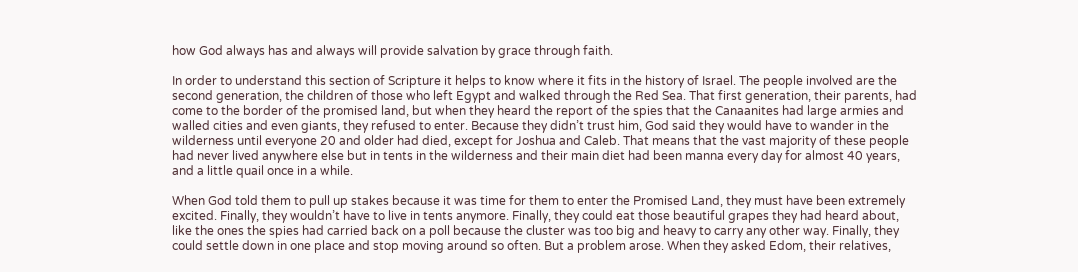how God always has and always will provide salvation by grace through faith.

In order to understand this section of Scripture it helps to know where it fits in the history of Israel. The people involved are the second generation, the children of those who left Egypt and walked through the Red Sea. That first generation, their parents, had come to the border of the promised land, but when they heard the report of the spies that the Canaanites had large armies and walled cities and even giants, they refused to enter. Because they didn’t trust him, God said they would have to wander in the wilderness until everyone 20 and older had died, except for Joshua and Caleb. That means that the vast majority of these people had never lived anywhere else but in tents in the wilderness and their main diet had been manna every day for almost 40 years, and a little quail once in a while.

When God told them to pull up stakes because it was time for them to enter the Promised Land, they must have been extremely excited. Finally, they wouldn’t have to live in tents anymore. Finally, they could eat those beautiful grapes they had heard about, like the ones the spies had carried back on a poll because the cluster was too big and heavy to carry any other way. Finally, they could settle down in one place and stop moving around so often. But a problem arose. When they asked Edom, their relatives,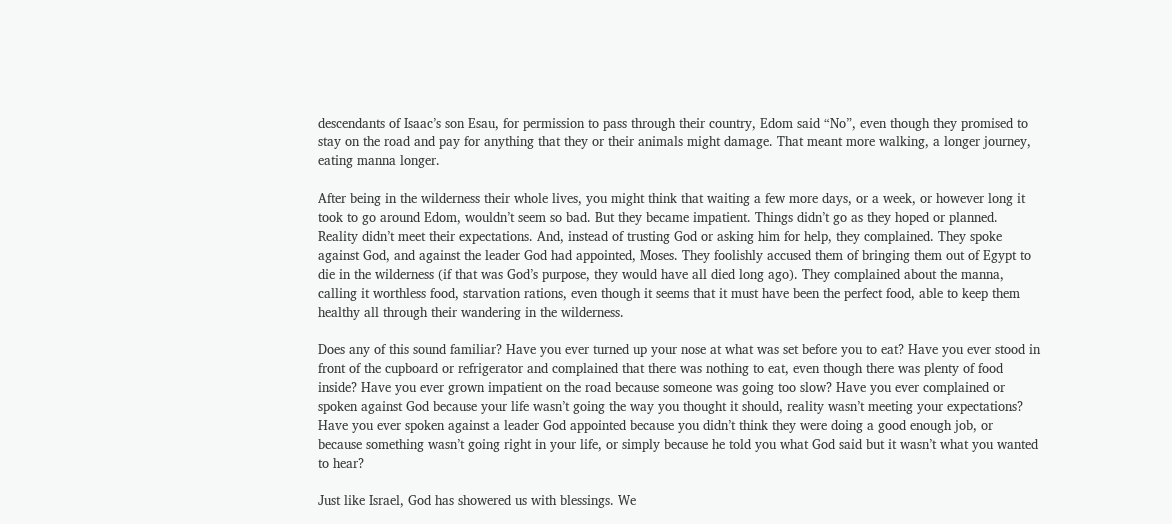descendants of Isaac’s son Esau, for permission to pass through their country, Edom said “No”, even though they promised to stay on the road and pay for anything that they or their animals might damage. That meant more walking, a longer journey, eating manna longer.

After being in the wilderness their whole lives, you might think that waiting a few more days, or a week, or however long it took to go around Edom, wouldn’t seem so bad. But they became impatient. Things didn’t go as they hoped or planned. Reality didn’t meet their expectations. And, instead of trusting God or asking him for help, they complained. They spoke against God, and against the leader God had appointed, Moses. They foolishly accused them of bringing them out of Egypt to die in the wilderness (if that was God’s purpose, they would have all died long ago). They complained about the manna, calling it worthless food, starvation rations, even though it seems that it must have been the perfect food, able to keep them healthy all through their wandering in the wilderness.

Does any of this sound familiar? Have you ever turned up your nose at what was set before you to eat? Have you ever stood in front of the cupboard or refrigerator and complained that there was nothing to eat, even though there was plenty of food inside? Have you ever grown impatient on the road because someone was going too slow? Have you ever complained or spoken against God because your life wasn’t going the way you thought it should, reality wasn’t meeting your expectations? Have you ever spoken against a leader God appointed because you didn’t think they were doing a good enough job, or because something wasn’t going right in your life, or simply because he told you what God said but it wasn’t what you wanted to hear?

Just like Israel, God has showered us with blessings. We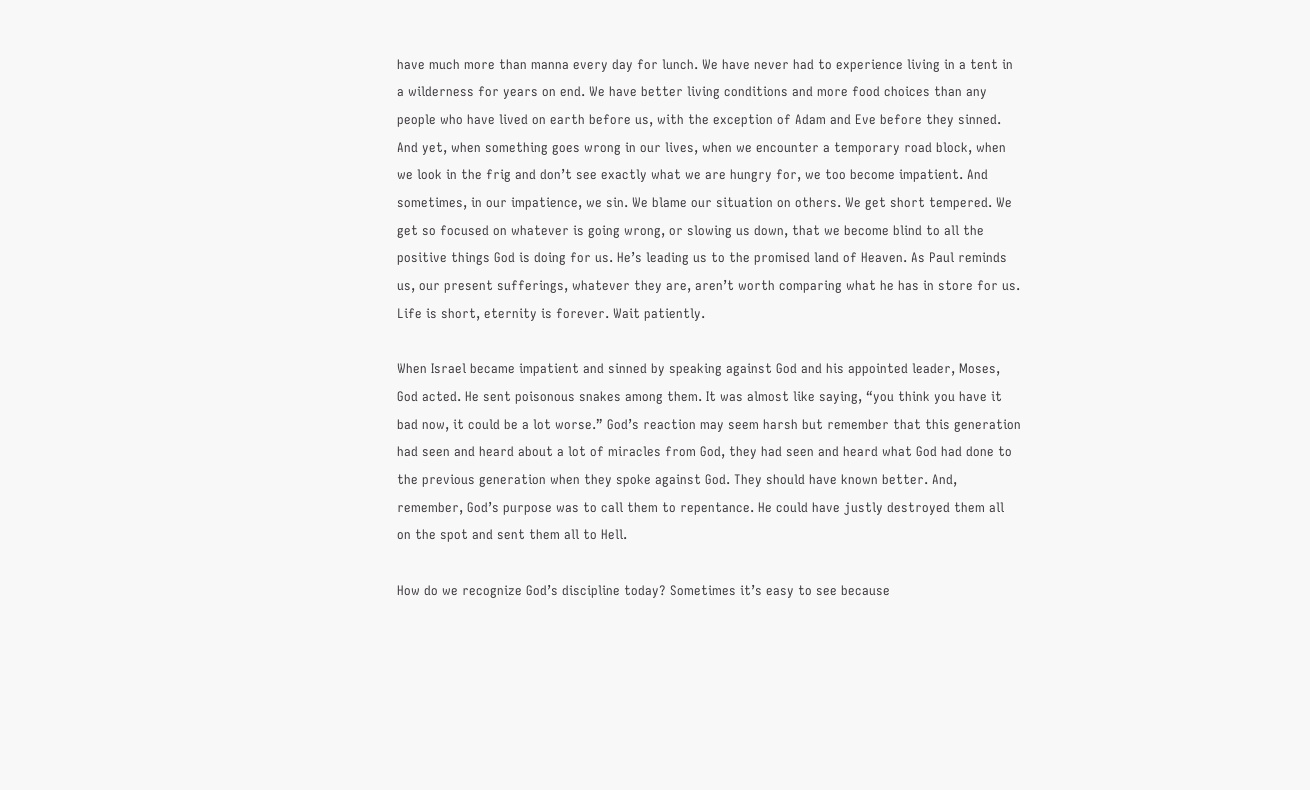have much more than manna every day for lunch. We have never had to experience living in a tent in a wilderness for years on end. We have better living conditions and more food choices than any people who have lived on earth before us, with the exception of Adam and Eve before they sinned. And yet, when something goes wrong in our lives, when we encounter a temporary road block, when we look in the frig and don’t see exactly what we are hungry for, we too become impatient. And sometimes, in our impatience, we sin. We blame our situation on others. We get short tempered. We get so focused on whatever is going wrong, or slowing us down, that we become blind to all the positive things God is doing for us. He’s leading us to the promised land of Heaven. As Paul reminds us, our present sufferings, whatever they are, aren’t worth comparing what he has in store for us. Life is short, eternity is forever. Wait patiently.

When Israel became impatient and sinned by speaking against God and his appointed leader, Moses, God acted. He sent poisonous snakes among them. It was almost like saying, “you think you have it bad now, it could be a lot worse.” God’s reaction may seem harsh but remember that this generation had seen and heard about a lot of miracles from God, they had seen and heard what God had done to the previous generation when they spoke against God. They should have known better. And, remember, God’s purpose was to call them to repentance. He could have justly destroyed them all on the spot and sent them all to Hell.

How do we recognize God’s discipline today? Sometimes it’s easy to see because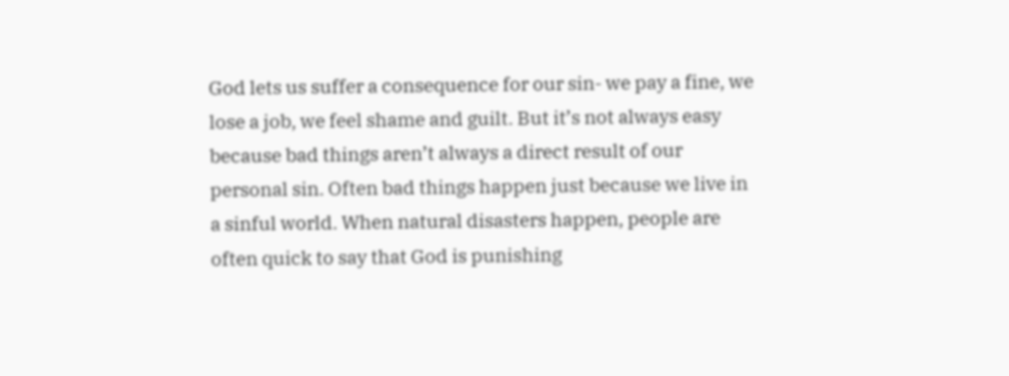God lets us suffer a consequence for our sin- we pay a fine, we lose a job, we feel shame and guilt. But it’s not always easy because bad things aren’t always a direct result of our personal sin. Often bad things happen just because we live in a sinful world. When natural disasters happen, people are often quick to say that God is punishing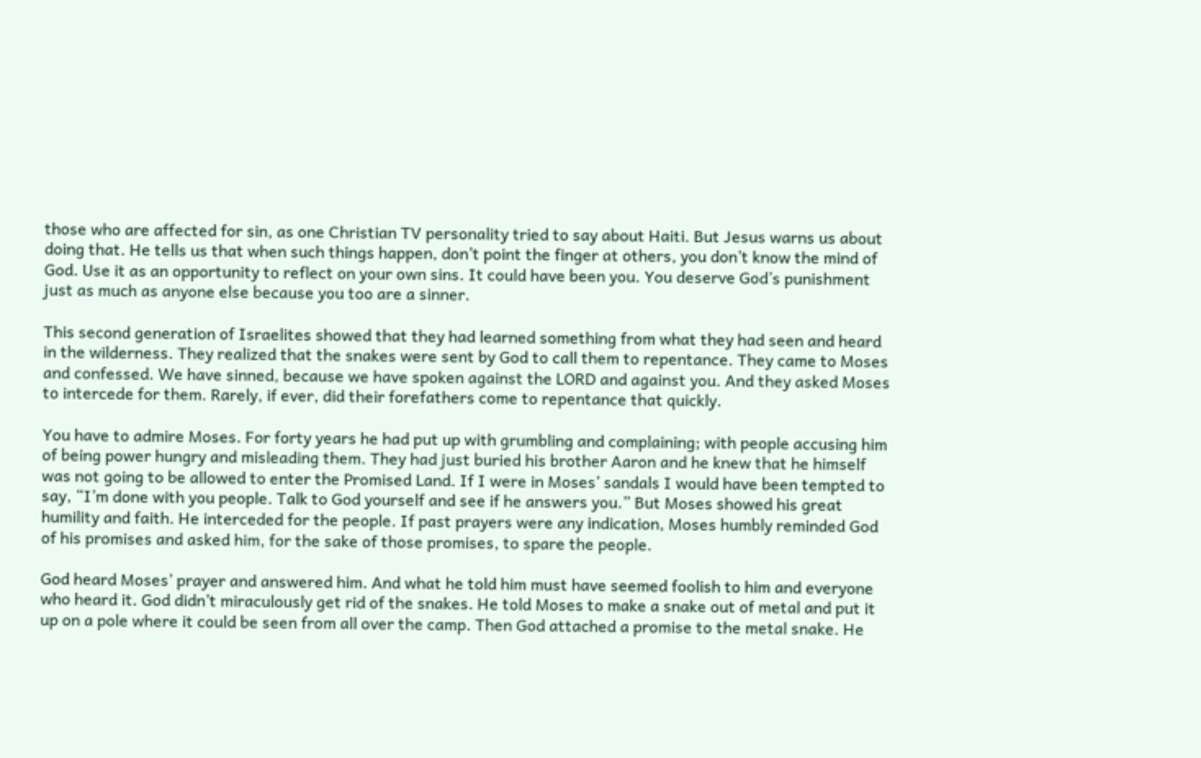those who are affected for sin, as one Christian TV personality tried to say about Haiti. But Jesus warns us about doing that. He tells us that when such things happen, don’t point the finger at others, you don’t know the mind of God. Use it as an opportunity to reflect on your own sins. It could have been you. You deserve God’s punishment just as much as anyone else because you too are a sinner.

This second generation of Israelites showed that they had learned something from what they had seen and heard in the wilderness. They realized that the snakes were sent by God to call them to repentance. They came to Moses and confessed. We have sinned, because we have spoken against the LORD and against you. And they asked Moses to intercede for them. Rarely, if ever, did their forefathers come to repentance that quickly.

You have to admire Moses. For forty years he had put up with grumbling and complaining; with people accusing him of being power hungry and misleading them. They had just buried his brother Aaron and he knew that he himself was not going to be allowed to enter the Promised Land. If I were in Moses’ sandals I would have been tempted to say, “I’m done with you people. Talk to God yourself and see if he answers you.” But Moses showed his great humility and faith. He interceded for the people. If past prayers were any indication, Moses humbly reminded God of his promises and asked him, for the sake of those promises, to spare the people.

God heard Moses’ prayer and answered him. And what he told him must have seemed foolish to him and everyone who heard it. God didn’t miraculously get rid of the snakes. He told Moses to make a snake out of metal and put it up on a pole where it could be seen from all over the camp. Then God attached a promise to the metal snake. He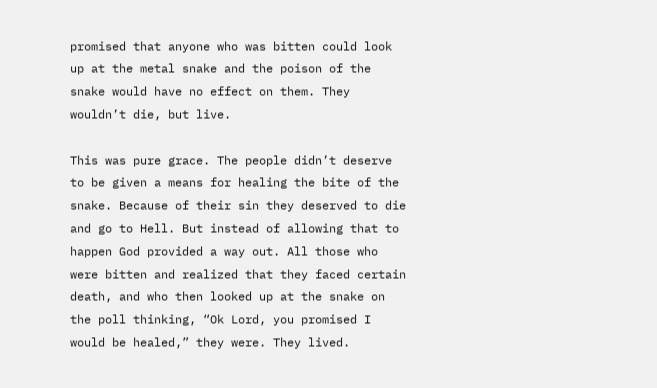promised that anyone who was bitten could look up at the metal snake and the poison of the snake would have no effect on them. They wouldn’t die, but live.

This was pure grace. The people didn’t deserve to be given a means for healing the bite of the snake. Because of their sin they deserved to die and go to Hell. But instead of allowing that to happen God provided a way out. All those who were bitten and realized that they faced certain death, and who then looked up at the snake on the poll thinking, “Ok Lord, you promised I would be healed,” they were. They lived.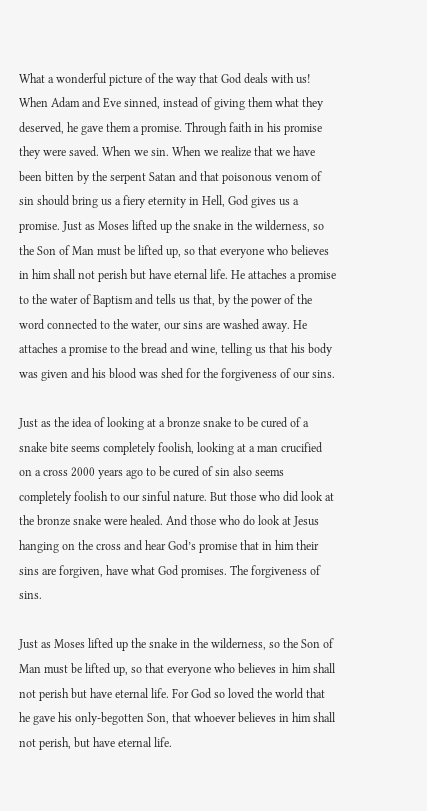What a wonderful picture of the way that God deals with us! When Adam and Eve sinned, instead of giving them what they deserved, he gave them a promise. Through faith in his promise they were saved. When we sin. When we realize that we have been bitten by the serpent Satan and that poisonous venom of sin should bring us a fiery eternity in Hell, God gives us a promise. Just as Moses lifted up the snake in the wilderness, so the Son of Man must be lifted up, so that everyone who believes in him shall not perish but have eternal life. He attaches a promise to the water of Baptism and tells us that, by the power of the word connected to the water, our sins are washed away. He attaches a promise to the bread and wine, telling us that his body was given and his blood was shed for the forgiveness of our sins.

Just as the idea of looking at a bronze snake to be cured of a snake bite seems completely foolish, looking at a man crucified on a cross 2000 years ago to be cured of sin also seems completely foolish to our sinful nature. But those who did look at the bronze snake were healed. And those who do look at Jesus hanging on the cross and hear God’s promise that in him their sins are forgiven, have what God promises. The forgiveness of sins.

Just as Moses lifted up the snake in the wilderness, so the Son of Man must be lifted up, so that everyone who believes in him shall not perish but have eternal life. For God so loved the world that he gave his only-begotten Son, that whoever believes in him shall not perish, but have eternal life.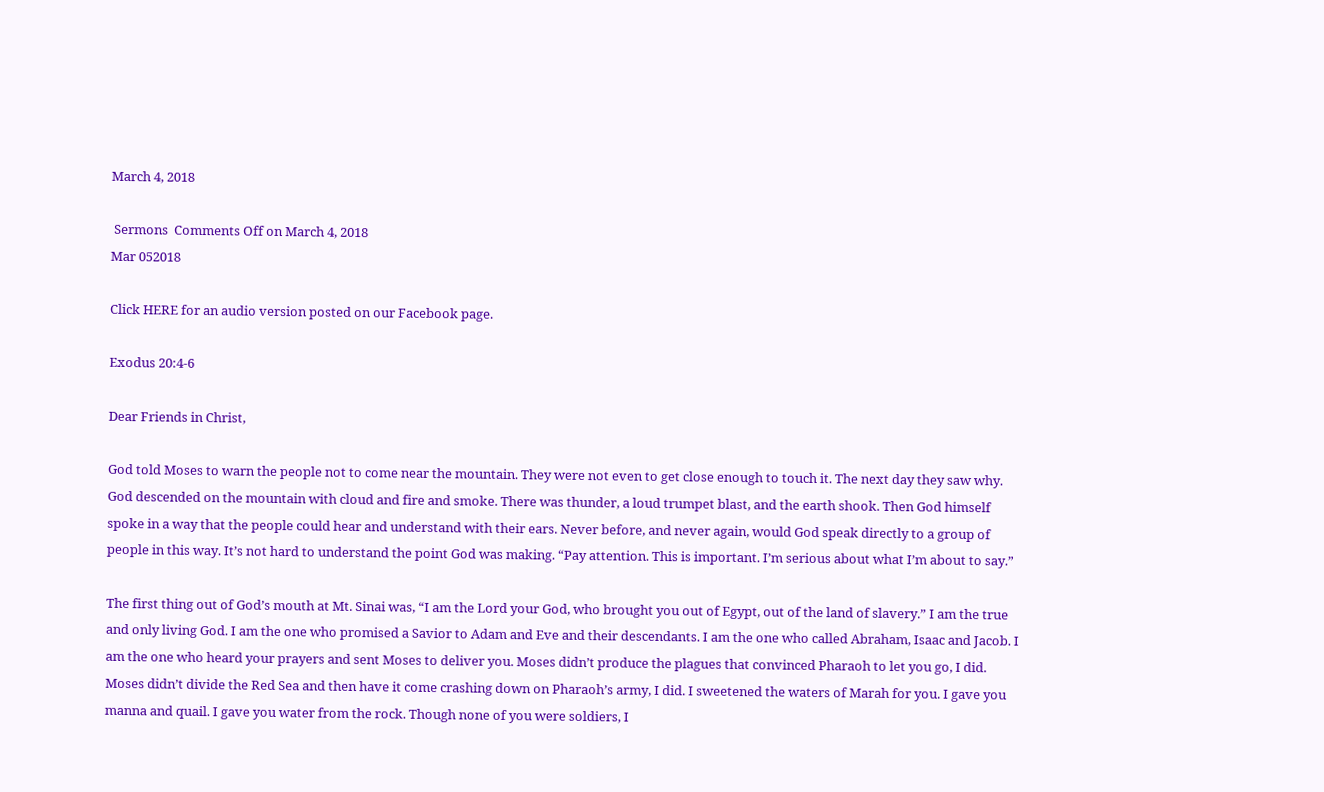March 4, 2018

 Sermons  Comments Off on March 4, 2018
Mar 052018

Click HERE for an audio version posted on our Facebook page.

Exodus 20:4-6

Dear Friends in Christ,

God told Moses to warn the people not to come near the mountain. They were not even to get close enough to touch it. The next day they saw why. God descended on the mountain with cloud and fire and smoke. There was thunder, a loud trumpet blast, and the earth shook. Then God himself spoke in a way that the people could hear and understand with their ears. Never before, and never again, would God speak directly to a group of people in this way. It’s not hard to understand the point God was making. “Pay attention. This is important. I’m serious about what I’m about to say.”

The first thing out of God’s mouth at Mt. Sinai was, “I am the Lord your God, who brought you out of Egypt, out of the land of slavery.” I am the true and only living God. I am the one who promised a Savior to Adam and Eve and their descendants. I am the one who called Abraham, Isaac and Jacob. I am the one who heard your prayers and sent Moses to deliver you. Moses didn’t produce the plagues that convinced Pharaoh to let you go, I did. Moses didn’t divide the Red Sea and then have it come crashing down on Pharaoh’s army, I did. I sweetened the waters of Marah for you. I gave you manna and quail. I gave you water from the rock. Though none of you were soldiers, I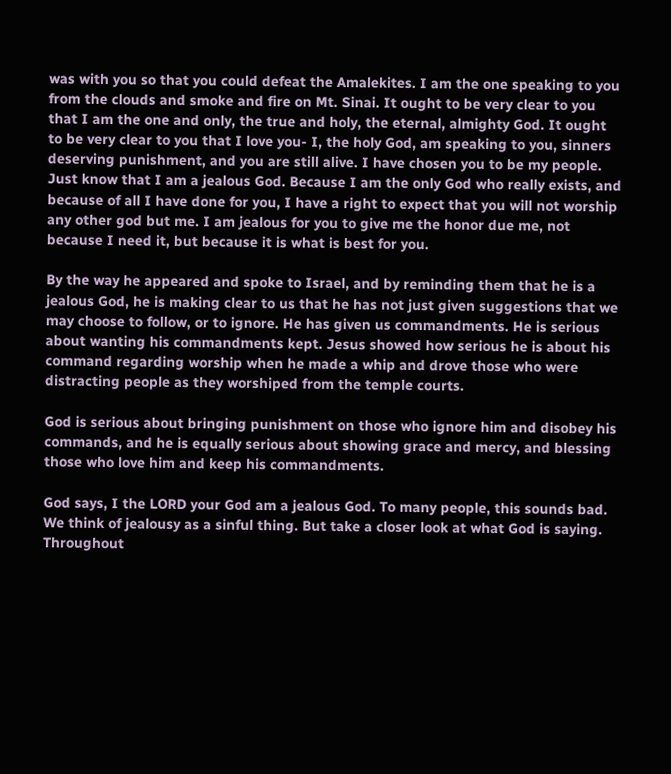was with you so that you could defeat the Amalekites. I am the one speaking to you from the clouds and smoke and fire on Mt. Sinai. It ought to be very clear to you that I am the one and only, the true and holy, the eternal, almighty God. It ought to be very clear to you that I love you- I, the holy God, am speaking to you, sinners deserving punishment, and you are still alive. I have chosen you to be my people. Just know that I am a jealous God. Because I am the only God who really exists, and because of all I have done for you, I have a right to expect that you will not worship any other god but me. I am jealous for you to give me the honor due me, not because I need it, but because it is what is best for you.

By the way he appeared and spoke to Israel, and by reminding them that he is a jealous God, he is making clear to us that he has not just given suggestions that we may choose to follow, or to ignore. He has given us commandments. He is serious about wanting his commandments kept. Jesus showed how serious he is about his command regarding worship when he made a whip and drove those who were distracting people as they worshiped from the temple courts.

God is serious about bringing punishment on those who ignore him and disobey his commands, and he is equally serious about showing grace and mercy, and blessing those who love him and keep his commandments.

God says, I the LORD your God am a jealous God. To many people, this sounds bad. We think of jealousy as a sinful thing. But take a closer look at what God is saying. Throughout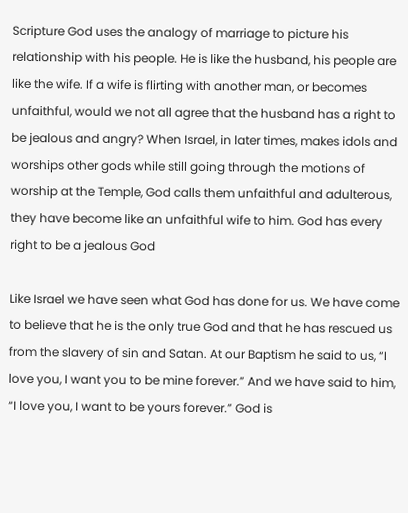Scripture God uses the analogy of marriage to picture his relationship with his people. He is like the husband, his people are like the wife. If a wife is flirting with another man, or becomes unfaithful, would we not all agree that the husband has a right to be jealous and angry? When Israel, in later times, makes idols and worships other gods while still going through the motions of worship at the Temple, God calls them unfaithful and adulterous, they have become like an unfaithful wife to him. God has every right to be a jealous God

Like Israel we have seen what God has done for us. We have come to believe that he is the only true God and that he has rescued us from the slavery of sin and Satan. At our Baptism he said to us, “I love you, I want you to be mine forever.” And we have said to him, “I love you, I want to be yours forever.” God is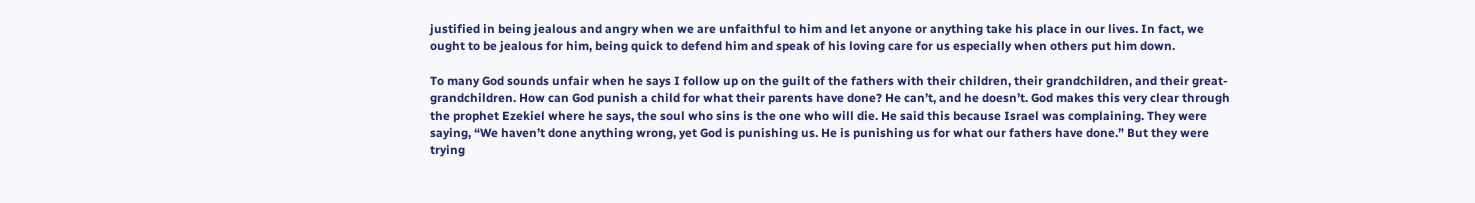justified in being jealous and angry when we are unfaithful to him and let anyone or anything take his place in our lives. In fact, we ought to be jealous for him, being quick to defend him and speak of his loving care for us especially when others put him down.

To many God sounds unfair when he says I follow up on the guilt of the fathers with their children, their grandchildren, and their great-grandchildren. How can God punish a child for what their parents have done? He can’t, and he doesn’t. God makes this very clear through the prophet Ezekiel where he says, the soul who sins is the one who will die. He said this because Israel was complaining. They were saying, “We haven’t done anything wrong, yet God is punishing us. He is punishing us for what our fathers have done.” But they were trying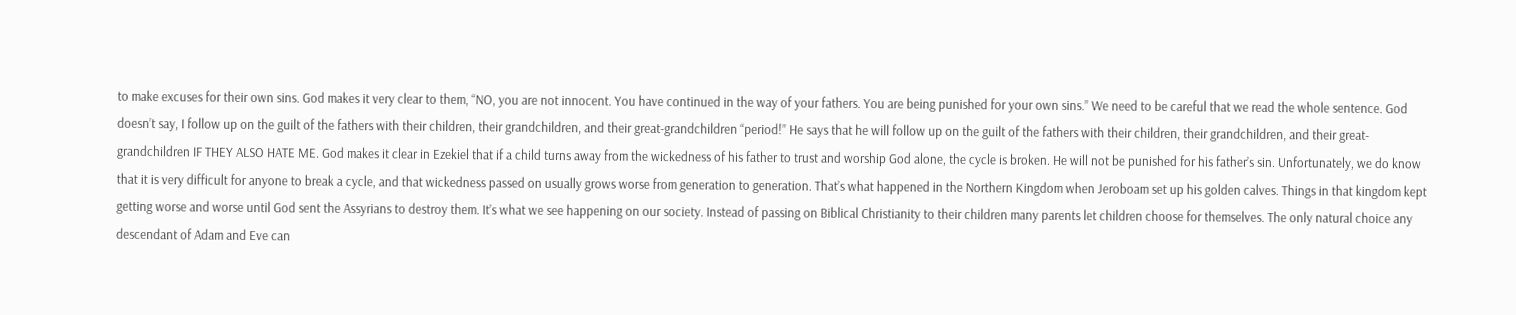to make excuses for their own sins. God makes it very clear to them, “NO, you are not innocent. You have continued in the way of your fathers. You are being punished for your own sins.” We need to be careful that we read the whole sentence. God doesn’t say, I follow up on the guilt of the fathers with their children, their grandchildren, and their great-grandchildren “period!” He says that he will follow up on the guilt of the fathers with their children, their grandchildren, and their great-grandchildren IF THEY ALSO HATE ME. God makes it clear in Ezekiel that if a child turns away from the wickedness of his father to trust and worship God alone, the cycle is broken. He will not be punished for his father’s sin. Unfortunately, we do know that it is very difficult for anyone to break a cycle, and that wickedness passed on usually grows worse from generation to generation. That’s what happened in the Northern Kingdom when Jeroboam set up his golden calves. Things in that kingdom kept getting worse and worse until God sent the Assyrians to destroy them. It’s what we see happening on our society. Instead of passing on Biblical Christianity to their children many parents let children choose for themselves. The only natural choice any descendant of Adam and Eve can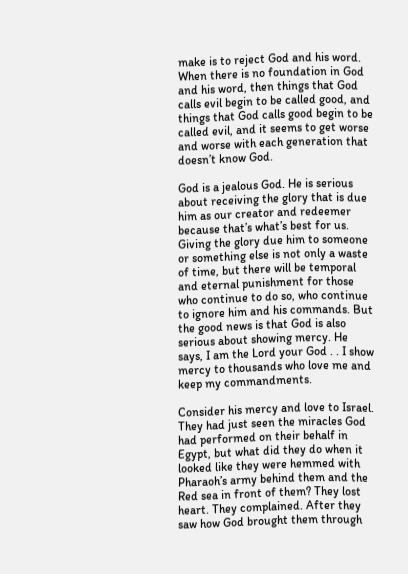make is to reject God and his word. When there is no foundation in God and his word, then things that God calls evil begin to be called good, and things that God calls good begin to be called evil, and it seems to get worse and worse with each generation that doesn’t know God.

God is a jealous God. He is serious about receiving the glory that is due him as our creator and redeemer because that’s what’s best for us. Giving the glory due him to someone or something else is not only a waste of time, but there will be temporal and eternal punishment for those who continue to do so, who continue to ignore him and his commands. But the good news is that God is also serious about showing mercy. He says, I am the Lord your God . . I show mercy to thousands who love me and keep my commandments.

Consider his mercy and love to Israel. They had just seen the miracles God had performed on their behalf in Egypt, but what did they do when it looked like they were hemmed with Pharaoh’s army behind them and the Red sea in front of them? They lost heart. They complained. After they saw how God brought them through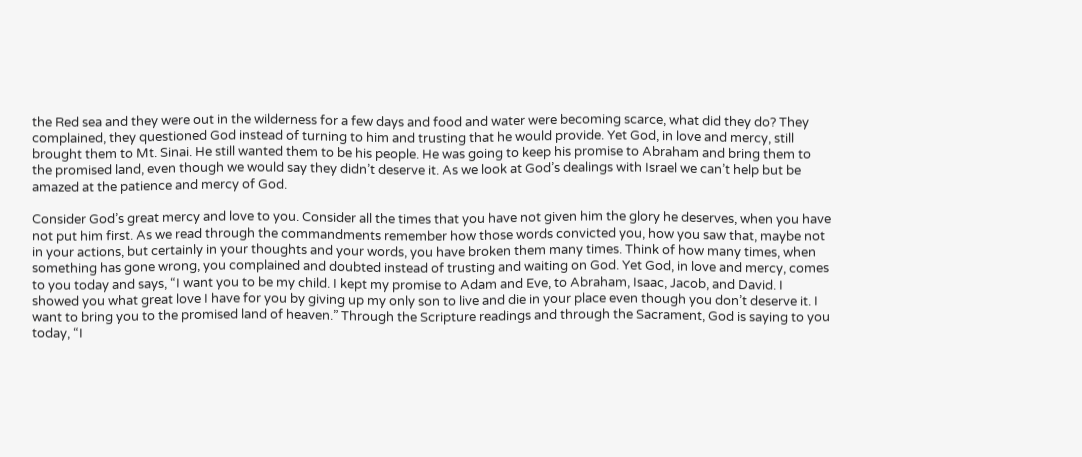the Red sea and they were out in the wilderness for a few days and food and water were becoming scarce, what did they do? They complained, they questioned God instead of turning to him and trusting that he would provide. Yet God, in love and mercy, still brought them to Mt. Sinai. He still wanted them to be his people. He was going to keep his promise to Abraham and bring them to the promised land, even though we would say they didn’t deserve it. As we look at God’s dealings with Israel we can’t help but be amazed at the patience and mercy of God.

Consider God’s great mercy and love to you. Consider all the times that you have not given him the glory he deserves, when you have not put him first. As we read through the commandments remember how those words convicted you, how you saw that, maybe not in your actions, but certainly in your thoughts and your words, you have broken them many times. Think of how many times, when something has gone wrong, you complained and doubted instead of trusting and waiting on God. Yet God, in love and mercy, comes to you today and says, “I want you to be my child. I kept my promise to Adam and Eve, to Abraham, Isaac, Jacob, and David. I showed you what great love I have for you by giving up my only son to live and die in your place even though you don’t deserve it. I want to bring you to the promised land of heaven.” Through the Scripture readings and through the Sacrament, God is saying to you today, “I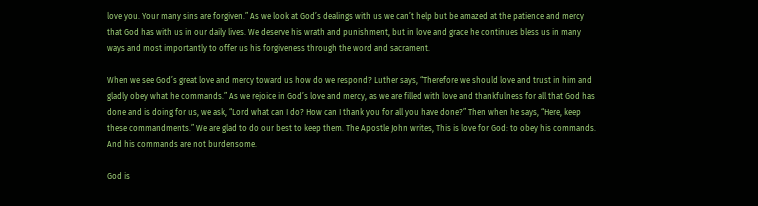love you. Your many sins are forgiven.” As we look at God’s dealings with us we can’t help but be amazed at the patience and mercy that God has with us in our daily lives. We deserve his wrath and punishment, but in love and grace he continues bless us in many ways and most importantly to offer us his forgiveness through the word and sacrament.

When we see God’s great love and mercy toward us how do we respond? Luther says, “Therefore we should love and trust in him and gladly obey what he commands.” As we rejoice in God’s love and mercy, as we are filled with love and thankfulness for all that God has done and is doing for us, we ask, “Lord what can I do? How can I thank you for all you have done?” Then when he says, “Here, keep these commandments.” We are glad to do our best to keep them. The Apostle John writes, This is love for God: to obey his commands. And his commands are not burdensome.

God is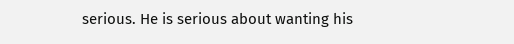serious. He is serious about wanting his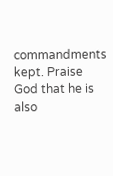commandments kept. Praise God that he is also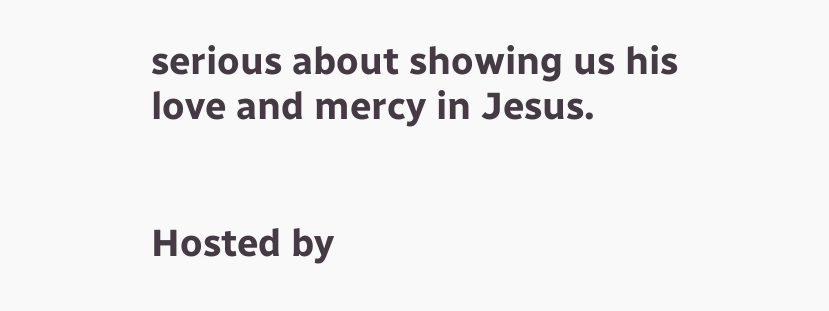serious about showing us his love and mercy in Jesus.


Hosted by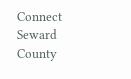Connect Seward County